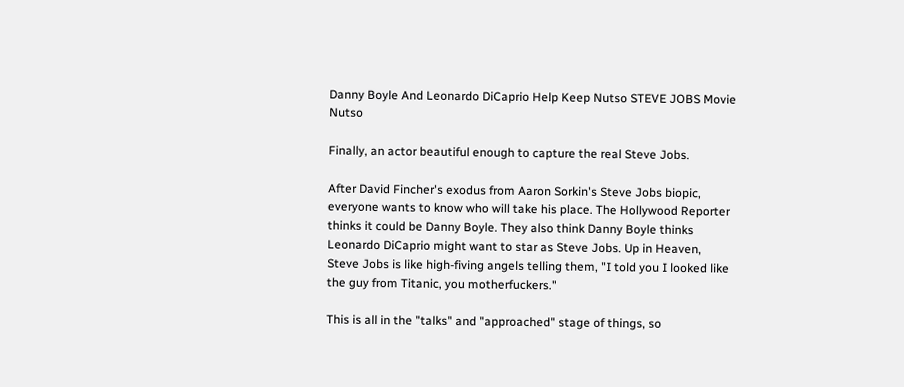Danny Boyle And Leonardo DiCaprio Help Keep Nutso STEVE JOBS Movie Nutso

Finally, an actor beautiful enough to capture the real Steve Jobs.

After David Fincher's exodus from Aaron Sorkin's Steve Jobs biopic, everyone wants to know who will take his place. The Hollywood Reporter thinks it could be Danny Boyle. They also think Danny Boyle thinks Leonardo DiCaprio might want to star as Steve Jobs. Up in Heaven, Steve Jobs is like high-fiving angels telling them, "I told you I looked like the guy from Titanic, you motherfuckers."

This is all in the "talks" and "approached" stage of things, so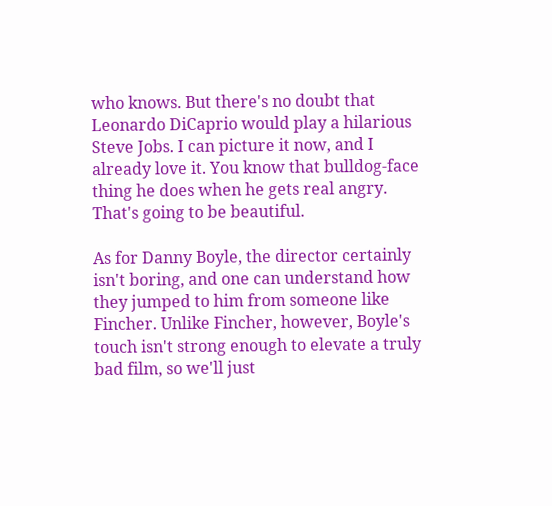who knows. But there's no doubt that Leonardo DiCaprio would play a hilarious Steve Jobs. I can picture it now, and I already love it. You know that bulldog-face thing he does when he gets real angry. That's going to be beautiful.

As for Danny Boyle, the director certainly isn't boring, and one can understand how they jumped to him from someone like Fincher. Unlike Fincher, however, Boyle's touch isn't strong enough to elevate a truly bad film, so we'll just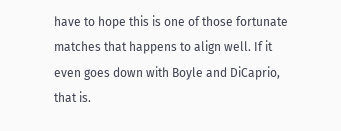have to hope this is one of those fortunate matches that happens to align well. If it even goes down with Boyle and DiCaprio, that is.